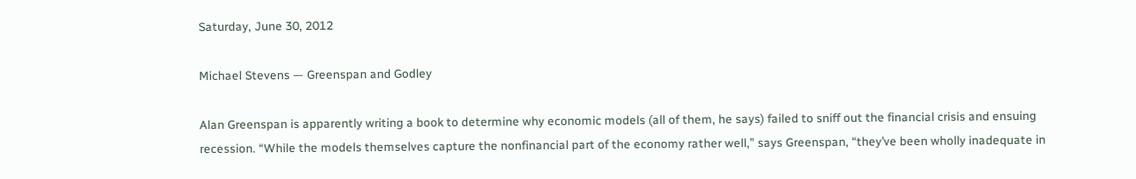Saturday, June 30, 2012

Michael Stevens — Greenspan and Godley

Alan Greenspan is apparently writing a book to determine why economic models (all of them, he says) failed to sniff out the financial crisis and ensuing recession. “While the models themselves capture the nonfinancial part of the economy rather well,” says Greenspan, “they’ve been wholly inadequate in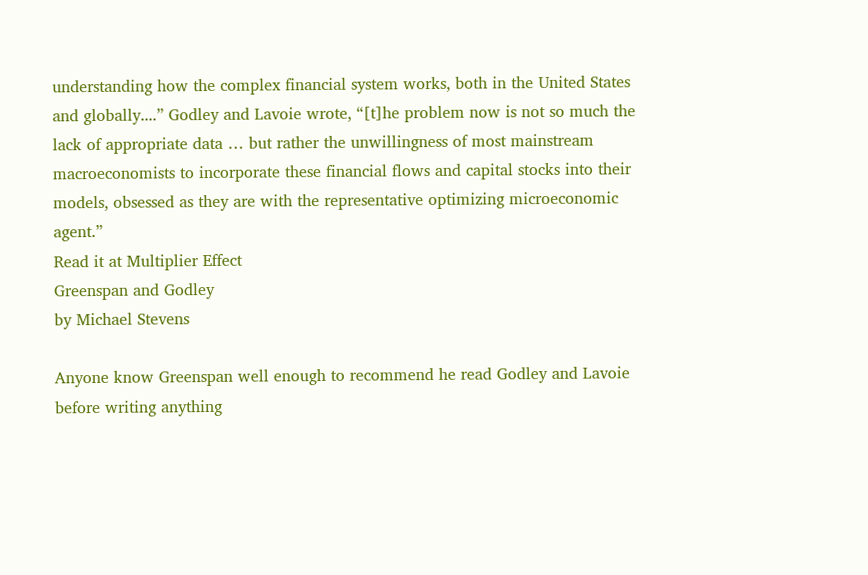understanding how the complex financial system works, both in the United States and globally....” Godley and Lavoie wrote, “[t]he problem now is not so much the lack of appropriate data … but rather the unwillingness of most mainstream macroeconomists to incorporate these financial flows and capital stocks into their models, obsessed as they are with the representative optimizing microeconomic agent.”
Read it at Multiplier Effect
Greenspan and Godley
by Michael Stevens

Anyone know Greenspan well enough to recommend he read Godley and Lavoie before writing anything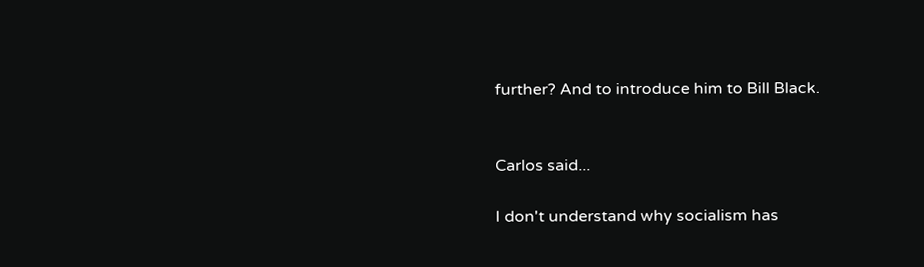further? And to introduce him to Bill Black.


Carlos said...

I don't understand why socialism has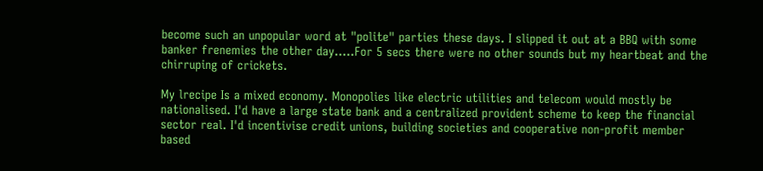become such an unpopular word at "polite" parties these days. I slipped it out at a BBQ with some banker frenemies the other day.....For 5 secs there were no other sounds but my heartbeat and the chirruping of crickets.

My lrecipe Is a mixed economy. Monopolies like electric utilities and telecom would mostly be nationalised. I'd have a large state bank and a centralized provident scheme to keep the financial sector real. I'd incentivise credit unions, building societies and cooperative non-profit member based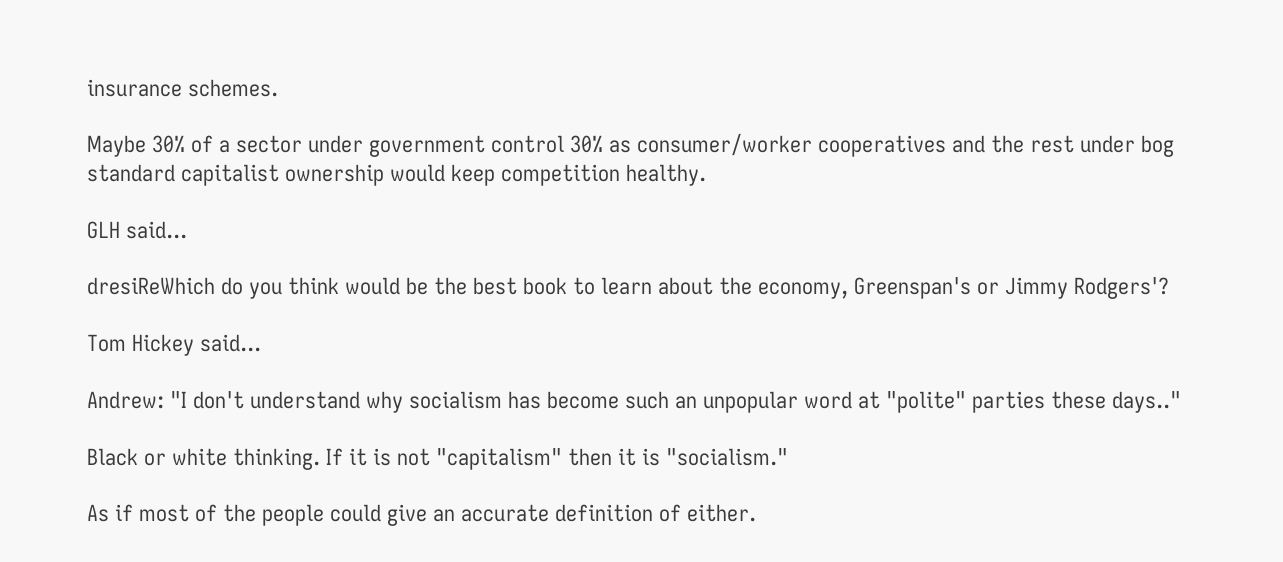insurance schemes.

Maybe 30% of a sector under government control 30% as consumer/worker cooperatives and the rest under bog standard capitalist ownership would keep competition healthy.

GLH said...

dresiReWhich do you think would be the best book to learn about the economy, Greenspan's or Jimmy Rodgers'?

Tom Hickey said...

Andrew: "I don't understand why socialism has become such an unpopular word at "polite" parties these days.."

Black or white thinking. If it is not "capitalism" then it is "socialism."

As if most of the people could give an accurate definition of either.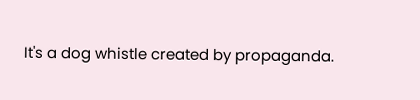It's a dog whistle created by propaganda.